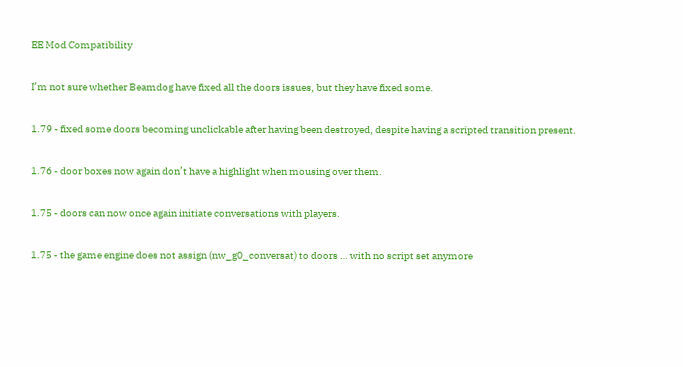EE Mod Compatibility

I’m not sure whether Beamdog have fixed all the doors issues, but they have fixed some.

1.79 - fixed some doors becoming unclickable after having been destroyed, despite having a scripted transition present.

1.76 - door boxes now again don’t have a highlight when mousing over them.

1.75 - doors can now once again initiate conversations with players.

1.75 - the game engine does not assign (nw_g0_conversat) to doors … with no script set anymore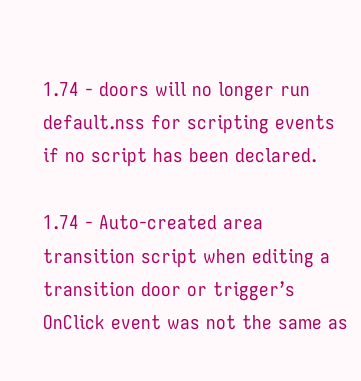1.74 - doors will no longer run default.nss for scripting events if no script has been declared.

1.74 - Auto-created area transition script when editing a transition door or trigger’s OnClick event was not the same as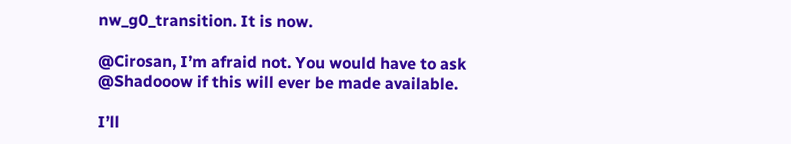nw_g0_transition. It is now.

@Cirosan, I’m afraid not. You would have to ask @Shadooow if this will ever be made available.

I’ll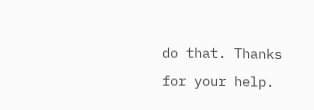do that. Thanks for your help.